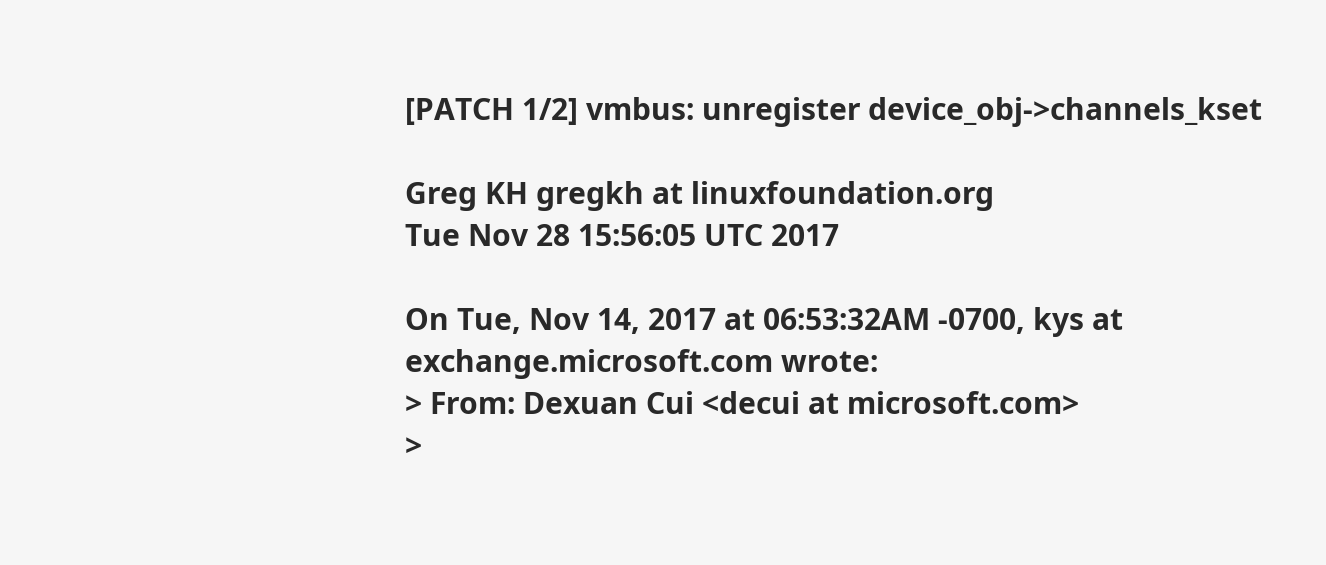[PATCH 1/2] vmbus: unregister device_obj->channels_kset

Greg KH gregkh at linuxfoundation.org
Tue Nov 28 15:56:05 UTC 2017

On Tue, Nov 14, 2017 at 06:53:32AM -0700, kys at exchange.microsoft.com wrote:
> From: Dexuan Cui <decui at microsoft.com>
>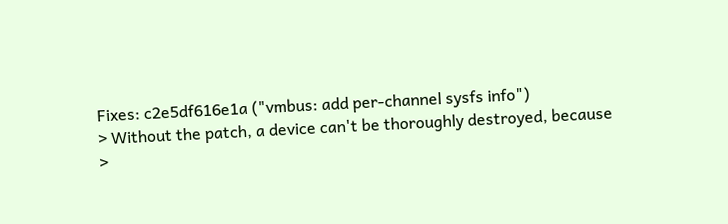Fixes: c2e5df616e1a ("vmbus: add per-channel sysfs info")
> Without the patch, a device can't be thoroughly destroyed, because
>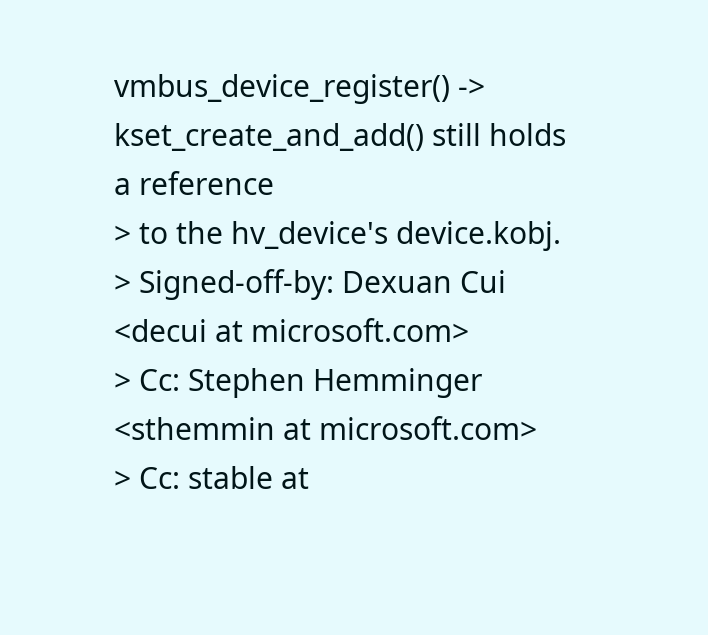vmbus_device_register() -> kset_create_and_add() still holds a reference
> to the hv_device's device.kobj.
> Signed-off-by: Dexuan Cui <decui at microsoft.com>
> Cc: Stephen Hemminger <sthemmin at microsoft.com>
> Cc: stable at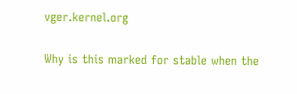vger.kernel.org

Why is this marked for stable when the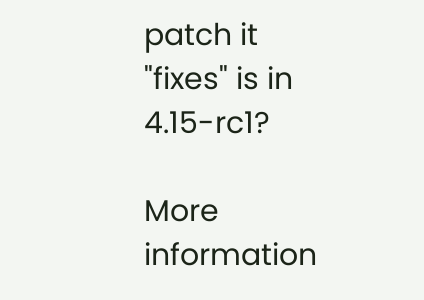patch it "fixes" is in 4.15-rc1?

More information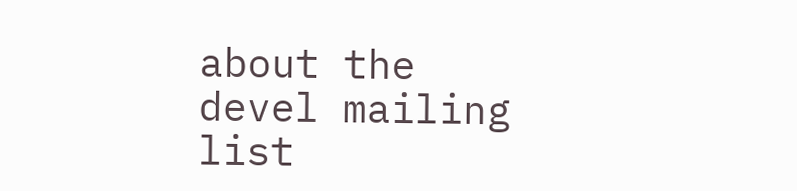about the devel mailing list